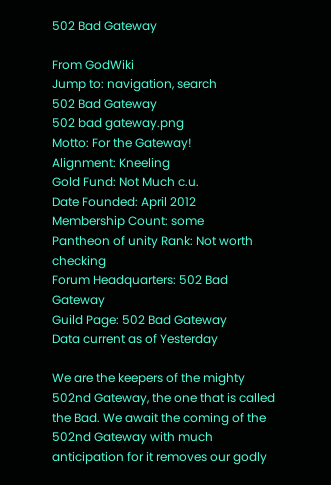502 Bad Gateway

From GodWiki
Jump to: navigation, search
502 Bad Gateway
502 bad gateway.png
Motto: For the Gateway!
Alignment: Kneeling
Gold Fund: Not Much c.u.
Date Founded: April 2012
Membership Count: some
Pantheon of unity Rank: Not worth checking
Forum Headquarters: 502 Bad Gateway
Guild Page: 502 Bad Gateway
Data current as of Yesterday

We are the keepers of the mighty 502nd Gateway, the one that is called the Bad. We await the coming of the 502nd Gateway with much anticipation for it removes our godly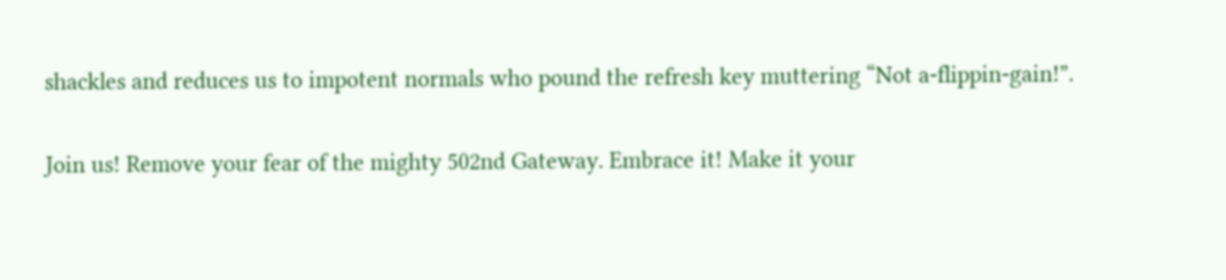shackles and reduces us to impotent normals who pound the refresh key muttering “Not a-flippin-gain!”.

Join us! Remove your fear of the mighty 502nd Gateway. Embrace it! Make it your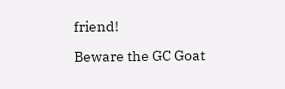friend!

Beware the GC Goat